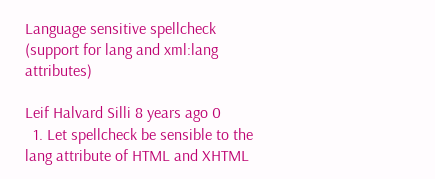Language sensitive spellcheck (support for lang and xml:lang attributes)

Leif Halvard Silli 8 years ago 0
  1. Let spellcheck be sensible to the lang attribute of HTML and XHTML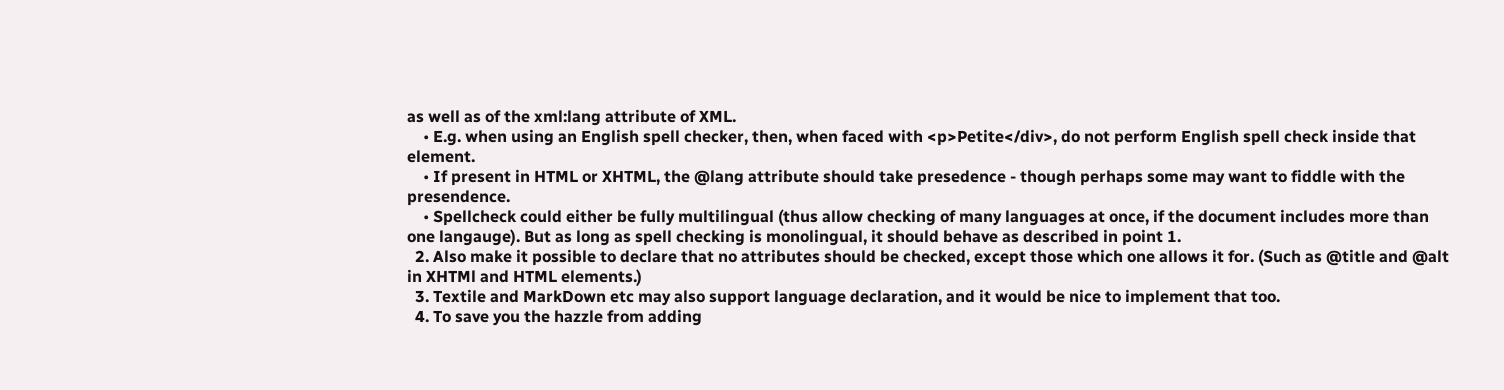as well as of the xml:lang attribute of XML.
    • E.g. when using an English spell checker, then, when faced with <p>Petite</div>, do not perform English spell check inside that element.
    • If present in HTML or XHTML, the @lang attribute should take presedence - though perhaps some may want to fiddle with the presendence.
    • Spellcheck could either be fully multilingual (thus allow checking of many languages at once, if the document includes more than one langauge). But as long as spell checking is monolingual, it should behave as described in point 1.
  2. Also make it possible to declare that no attributes should be checked, except those which one allows it for. (Such as @title and @alt in XHTMl and HTML elements.)
  3. Textile and MarkDown etc may also support language declaration, and it would be nice to implement that too.
  4. To save you the hazzle from adding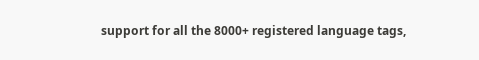support for all the 8000+ registered language tags,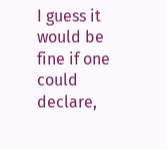I guess it would be fine if one could declare,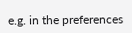e.g. in the preferences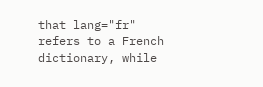that lang="fr" refers to a French dictionary, while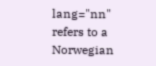lang="nn" refers to a Norwegian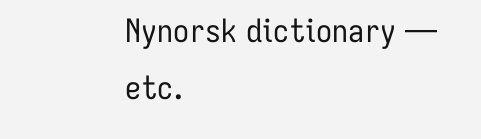Nynorsk dictionary — etc.